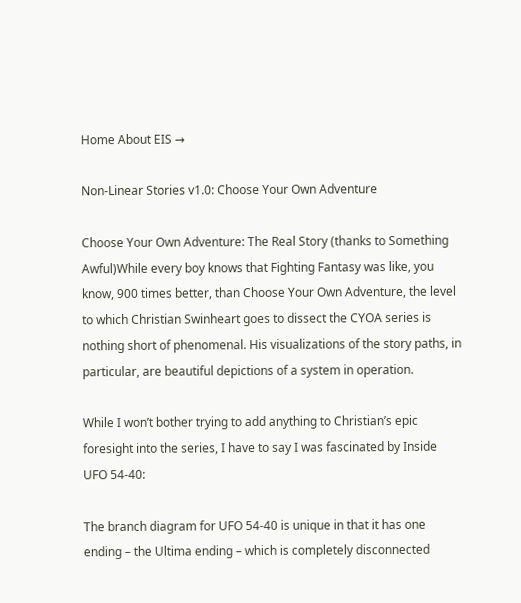Home About EIS →

Non-Linear Stories v1.0: Choose Your Own Adventure

Choose Your Own Adventure: The Real Story (thanks to Something Awful)While every boy knows that Fighting Fantasy was like, you know, 900 times better, than Choose Your Own Adventure, the level to which Christian Swinheart goes to dissect the CYOA series is nothing short of phenomenal. His visualizations of the story paths, in particular, are beautiful depictions of a system in operation.

While I won’t bother trying to add anything to Christian’s epic foresight into the series, I have to say I was fascinated by Inside UFO 54-40:

The branch diagram for UFO 54-40 is unique in that it has one ending – the Ultima ending – which is completely disconnected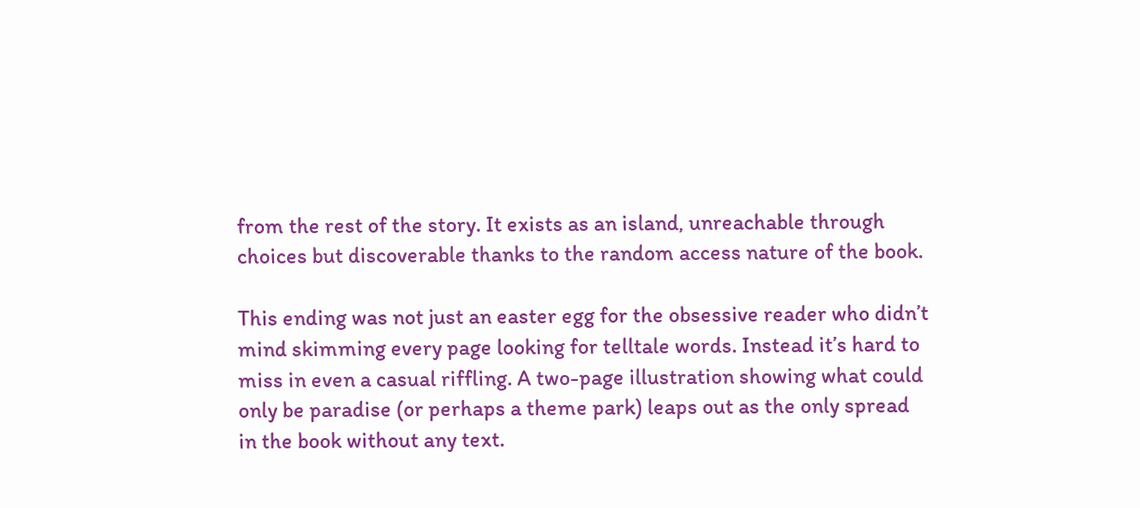from the rest of the story. It exists as an island, unreachable through choices but discoverable thanks to the random access nature of the book.

This ending was not just an easter egg for the obsessive reader who didn’t mind skimming every page looking for telltale words. Instead it’s hard to miss in even a casual riffling. A two-page illustration showing what could only be paradise (or perhaps a theme park) leaps out as the only spread in the book without any text.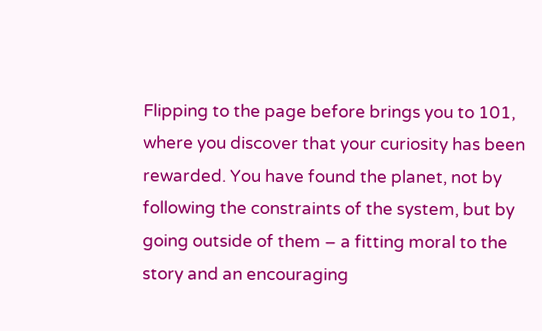Flipping to the page before brings you to 101, where you discover that your curiosity has been rewarded. You have found the planet, not by following the constraints of the system, but by going outside of them – a fitting moral to the story and an encouraging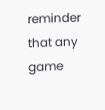reminder that any game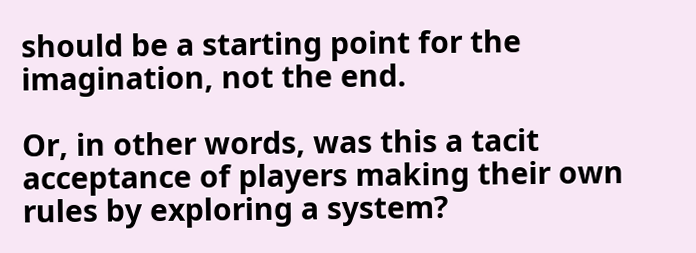should be a starting point for the imagination, not the end.

Or, in other words, was this a tacit acceptance of players making their own rules by exploring a system?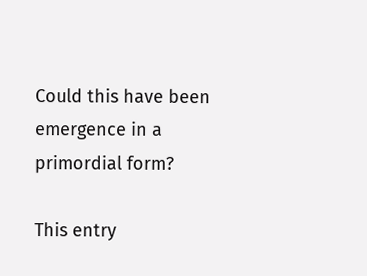Could this have been emergence in a primordial form?

This entry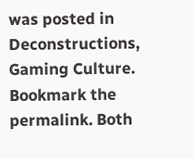was posted in Deconstructions, Gaming Culture. Bookmark the permalink. Both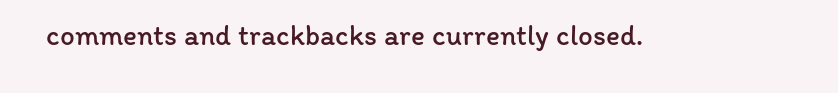comments and trackbacks are currently closed.